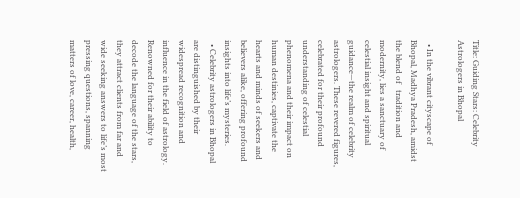Title: Guiding Stars: Celebrity Astrologers in Bhopal

  • In the vibrant cityscape of Bhopal, Madhya Pradesh, amidst the blend of   tradition and modernity, lies a sanctuary of celestial insight and spiritual guidance—the realm of celebrity astrologers. These revered figures, celebrated for their profound understanding of celestial phenomena and their impact on human destinies, captivate the hearts and minds of seekers and believers alike, offering profound insights into life’s mysteries.
  • Celebrity astrologers in Bhopal are distinguished by their widespread recognition and influence in the field of astrology. Renowned for their ability to decode the language of the stars, they attract clients from far and wide seeking answers to life’s most pressing questions, spanning matters of love, career, health,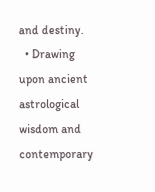and destiny.
  • Drawing upon ancient astrological wisdom and contemporary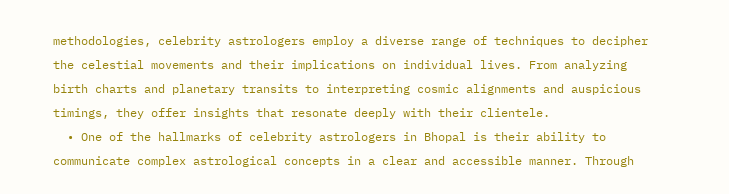methodologies, celebrity astrologers employ a diverse range of techniques to decipher the celestial movements and their implications on individual lives. From analyzing birth charts and planetary transits to interpreting cosmic alignments and auspicious timings, they offer insights that resonate deeply with their clientele.
  • One of the hallmarks of celebrity astrologers in Bhopal is their ability to communicate complex astrological concepts in a clear and accessible manner. Through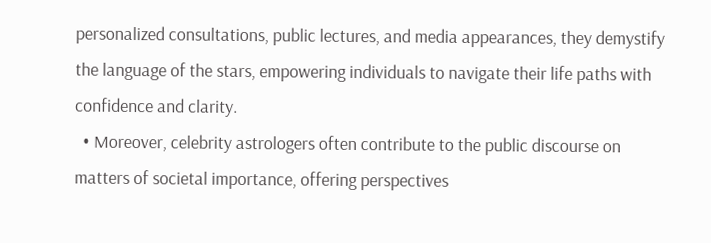personalized consultations, public lectures, and media appearances, they demystify the language of the stars, empowering individuals to navigate their life paths with confidence and clarity.
  • Moreover, celebrity astrologers often contribute to the public discourse on matters of societal importance, offering perspectives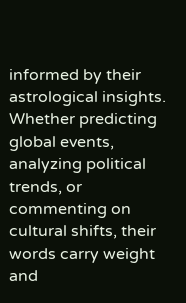informed by their astrological insights. Whether predicting global events, analyzing political trends, or commenting on cultural shifts, their words carry weight and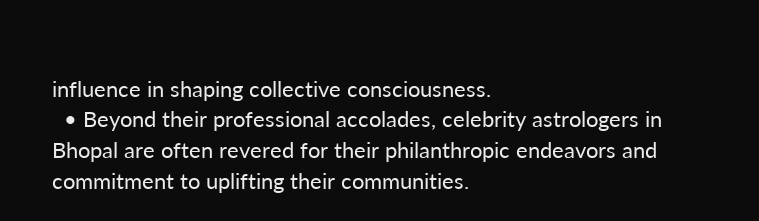influence in shaping collective consciousness.
  • Beyond their professional accolades, celebrity astrologers in Bhopal are often revered for their philanthropic endeavors and commitment to uplifting their communities.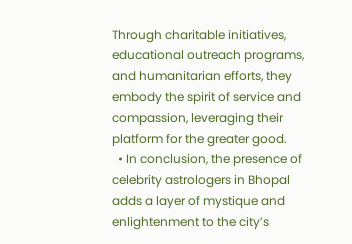Through charitable initiatives, educational outreach programs, and humanitarian efforts, they embody the spirit of service and compassion, leveraging their platform for the greater good.
  • In conclusion, the presence of celebrity astrologers in Bhopal adds a layer of mystique and enlightenment to the city’s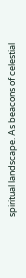spiritual landscape. As beacons of celestial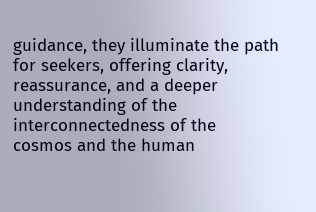guidance, they illuminate the path for seekers, offering clarity, reassurance, and a deeper understanding of the interconnectedness of the cosmos and the human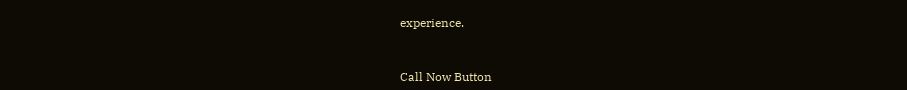experience.


Call Now Button